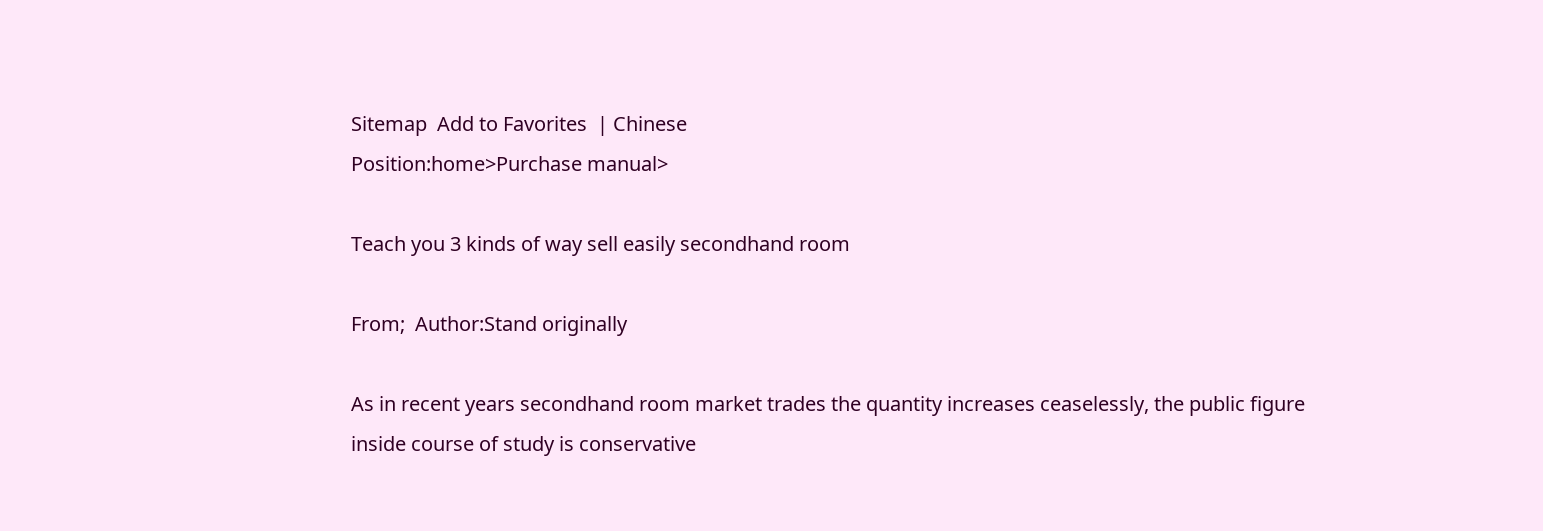Sitemap  Add to Favorites  | Chinese
Position:home>Purchase manual>

Teach you 3 kinds of way sell easily secondhand room

From;  Author:Stand originally

As in recent years secondhand room market trades the quantity increases ceaselessly, the public figure inside course of study is conservative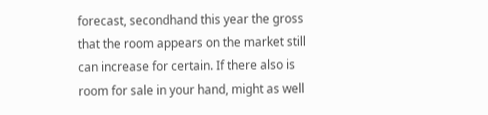forecast, secondhand this year the gross that the room appears on the market still can increase for certain. If there also is room for sale in your hand, might as well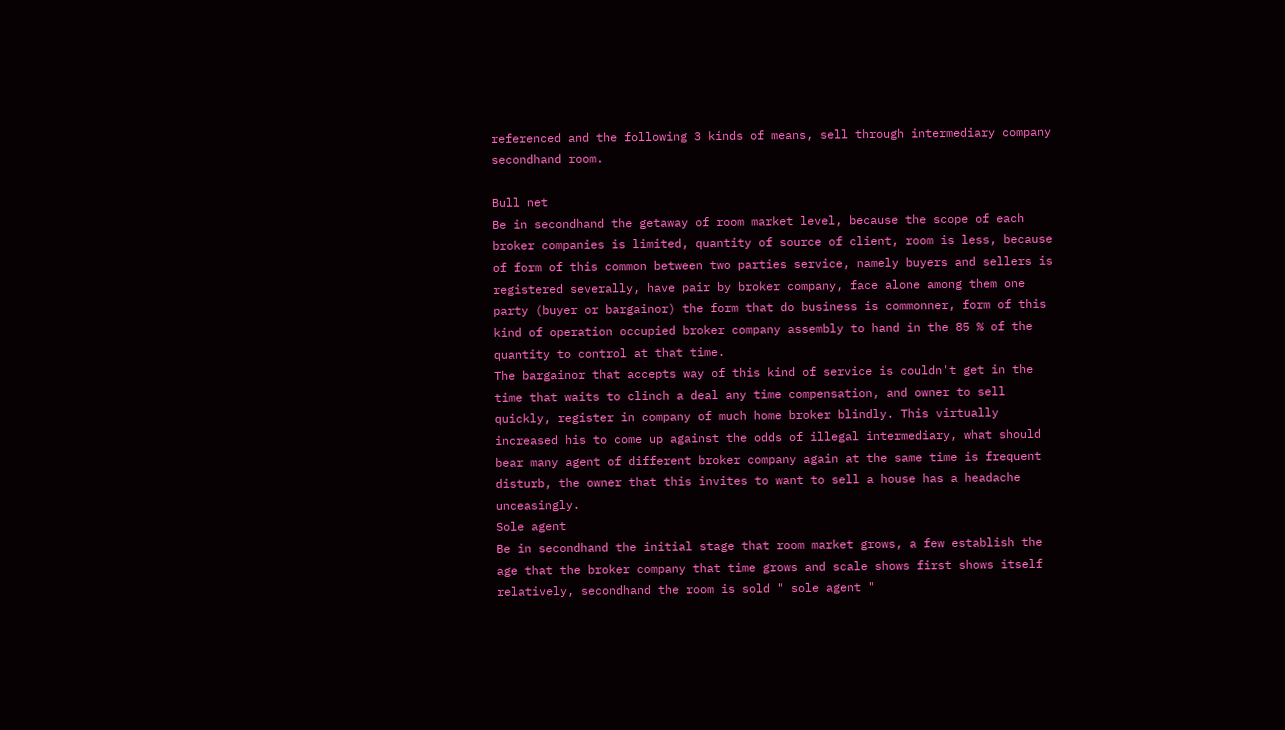referenced and the following 3 kinds of means, sell through intermediary company secondhand room.

Bull net
Be in secondhand the getaway of room market level, because the scope of each broker companies is limited, quantity of source of client, room is less, because of form of this common between two parties service, namely buyers and sellers is registered severally, have pair by broker company, face alone among them one party (buyer or bargainor) the form that do business is commonner, form of this kind of operation occupied broker company assembly to hand in the 85 % of the quantity to control at that time.
The bargainor that accepts way of this kind of service is couldn't get in the time that waits to clinch a deal any time compensation, and owner to sell quickly, register in company of much home broker blindly. This virtually increased his to come up against the odds of illegal intermediary, what should bear many agent of different broker company again at the same time is frequent disturb, the owner that this invites to want to sell a house has a headache unceasingly.
Sole agent
Be in secondhand the initial stage that room market grows, a few establish the age that the broker company that time grows and scale shows first shows itself relatively, secondhand the room is sold " sole agent "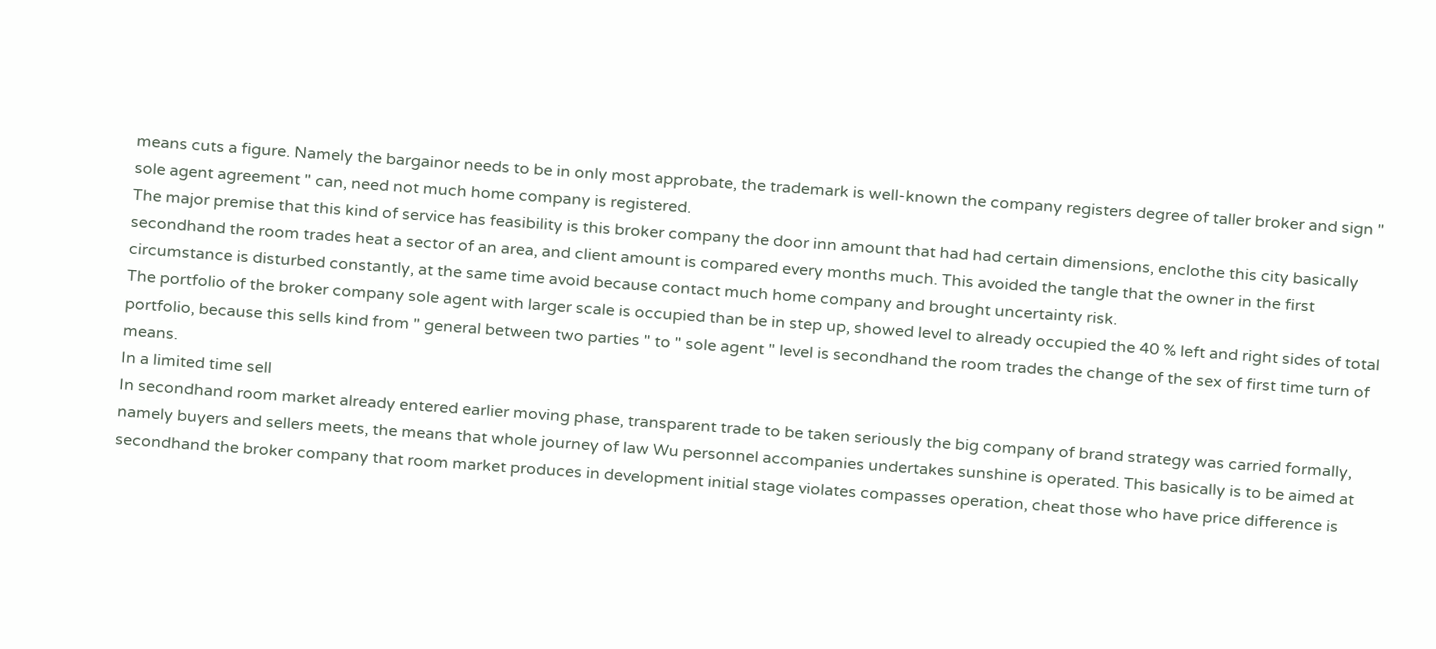means cuts a figure. Namely the bargainor needs to be in only most approbate, the trademark is well-known the company registers degree of taller broker and sign " sole agent agreement " can, need not much home company is registered.
The major premise that this kind of service has feasibility is this broker company the door inn amount that had had certain dimensions, enclothe this city basically secondhand the room trades heat a sector of an area, and client amount is compared every months much. This avoided the tangle that the owner in the first circumstance is disturbed constantly, at the same time avoid because contact much home company and brought uncertainty risk.
The portfolio of the broker company sole agent with larger scale is occupied than be in step up, showed level to already occupied the 40 % left and right sides of total portfolio, because this sells kind from " general between two parties " to " sole agent " level is secondhand the room trades the change of the sex of first time turn of means.
In a limited time sell
In secondhand room market already entered earlier moving phase, transparent trade to be taken seriously the big company of brand strategy was carried formally, namely buyers and sellers meets, the means that whole journey of law Wu personnel accompanies undertakes sunshine is operated. This basically is to be aimed at secondhand the broker company that room market produces in development initial stage violates compasses operation, cheat those who have price difference is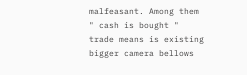malfeasant. Among them " cash is bought " trade means is existing bigger camera bellows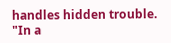handles hidden trouble. "In a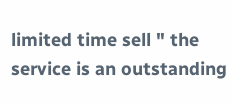limited time sell " the service is an outstanding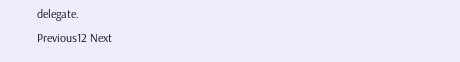delegate.
Previous12 Next